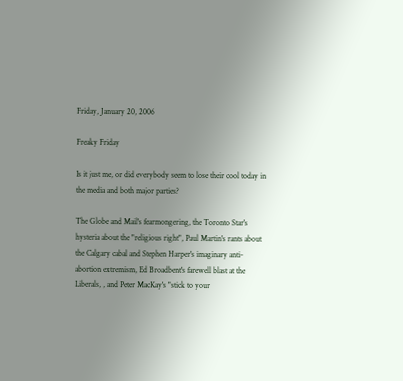Friday, January 20, 2006

Freaky Friday

Is it just me, or did everybody seem to lose their cool today in the media and both major parties?

The Globe and Mail's fearmongering, the Toronto Star's hysteria about the "religious right", Paul Martin's rants about the Calgary cabal and Stephen Harper's imaginary anti-abortion extremism, Ed Broadbent's farewell blast at the Liberals, , and Peter MacKay's "stick to your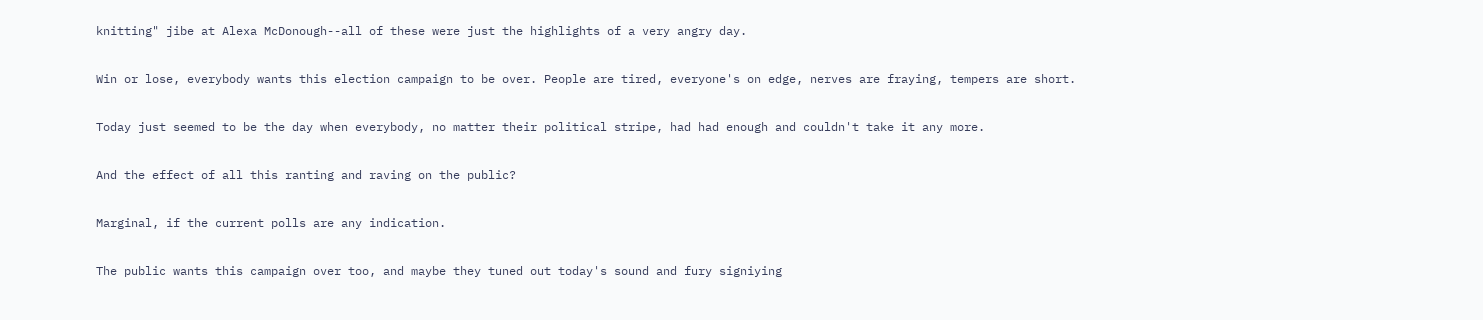knitting" jibe at Alexa McDonough--all of these were just the highlights of a very angry day.

Win or lose, everybody wants this election campaign to be over. People are tired, everyone's on edge, nerves are fraying, tempers are short.

Today just seemed to be the day when everybody, no matter their political stripe, had had enough and couldn't take it any more.

And the effect of all this ranting and raving on the public?

Marginal, if the current polls are any indication.

The public wants this campaign over too, and maybe they tuned out today's sound and fury signiying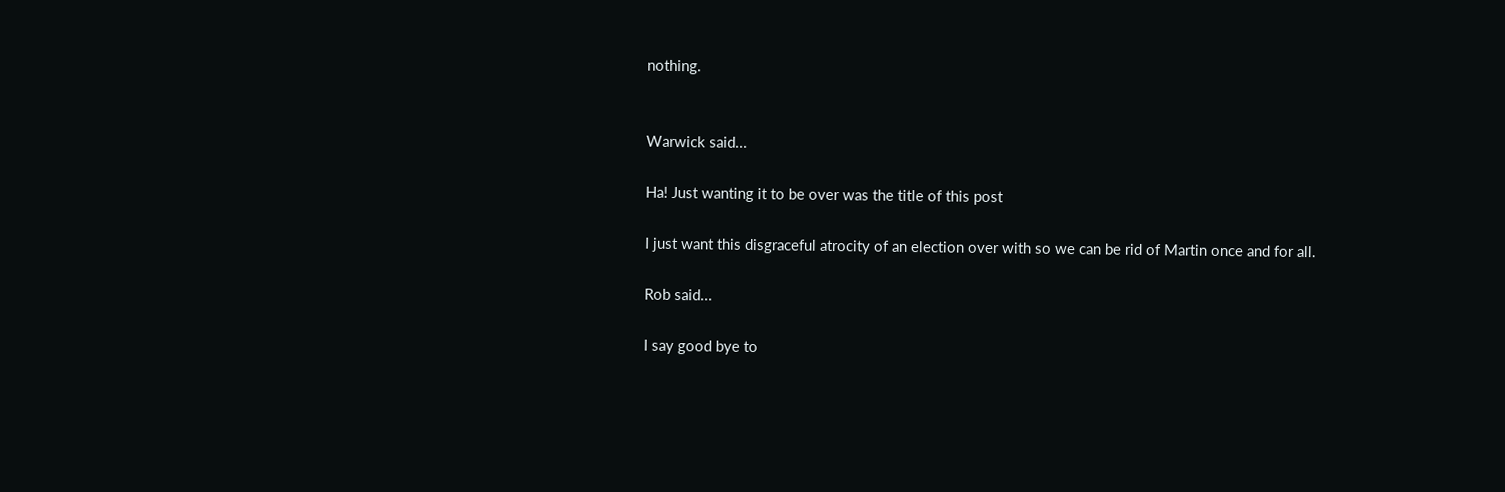nothing.


Warwick said...

Ha! Just wanting it to be over was the title of this post

I just want this disgraceful atrocity of an election over with so we can be rid of Martin once and for all.

Rob said...

I say good bye to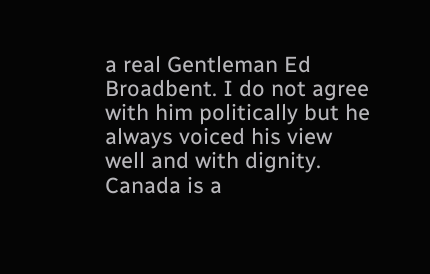a real Gentleman Ed Broadbent. I do not agree with him politically but he always voiced his view well and with dignity. Canada is a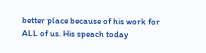better place because of his work for ALL of us. His speach today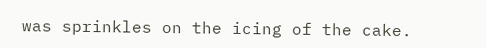was sprinkles on the icing of the cake.